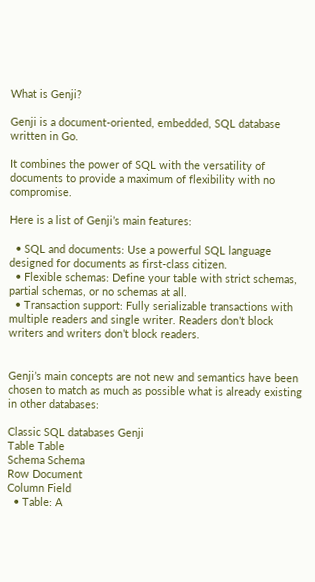What is Genji?

Genji is a document-oriented, embedded, SQL database written in Go.

It combines the power of SQL with the versatility of documents to provide a maximum of flexibility with no compromise.

Here is a list of Genji’s main features:

  • SQL and documents: Use a powerful SQL language designed for documents as first-class citizen.
  • Flexible schemas: Define your table with strict schemas, partial schemas, or no schemas at all.
  • Transaction support: Fully serializable transactions with multiple readers and single writer. Readers don’t block writers and writers don’t block readers.


Genji’s main concepts are not new and semantics have been chosen to match as much as possible what is already existing in other databases:

Classic SQL databases Genji
Table Table
Schema Schema
Row Document
Column Field
  • Table: A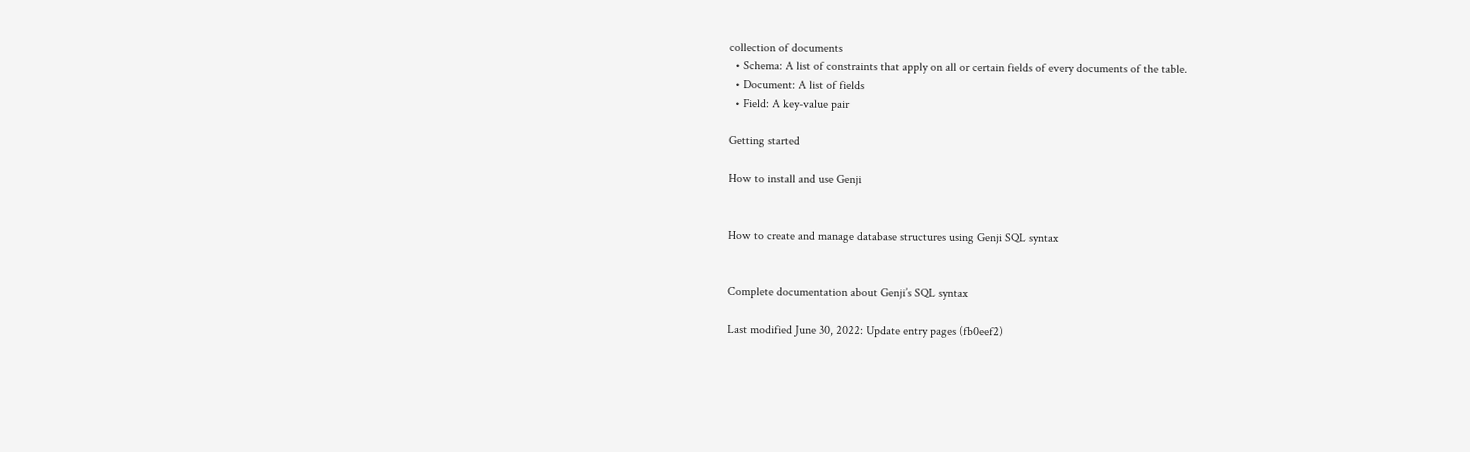collection of documents
  • Schema: A list of constraints that apply on all or certain fields of every documents of the table.
  • Document: A list of fields
  • Field: A key-value pair

Getting started

How to install and use Genji


How to create and manage database structures using Genji SQL syntax


Complete documentation about Genji’s SQL syntax

Last modified June 30, 2022: Update entry pages (fb0eef2)